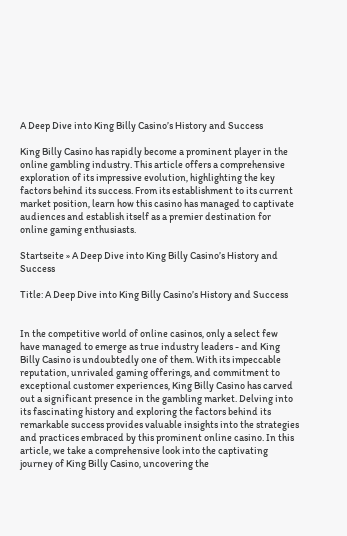A Deep Dive into King Billy Casino’s History and Success

King Billy Casino has rapidly become a prominent player in the online gambling industry. This article offers a comprehensive exploration of its impressive evolution, highlighting the key factors behind its success. From its establishment to its current market position, learn how this casino has managed to captivate audiences and establish itself as a premier destination for online gaming enthusiasts.

Startseite » A Deep Dive into King Billy Casino’s History and Success

Title: A Deep Dive into King Billy Casino’s History and Success


In the competitive world of online casinos, only a select few have managed to emerge as true industry leaders - and King Billy Casino is undoubtedly one of them. With its impeccable reputation, unrivaled gaming offerings, and commitment to exceptional customer experiences, King Billy Casino has carved out a significant presence in the gambling market. Delving into its fascinating history and exploring the factors behind its remarkable success provides valuable insights into the strategies and practices embraced by this prominent online casino. In this article, we take a comprehensive look into the captivating journey of King Billy Casino, uncovering the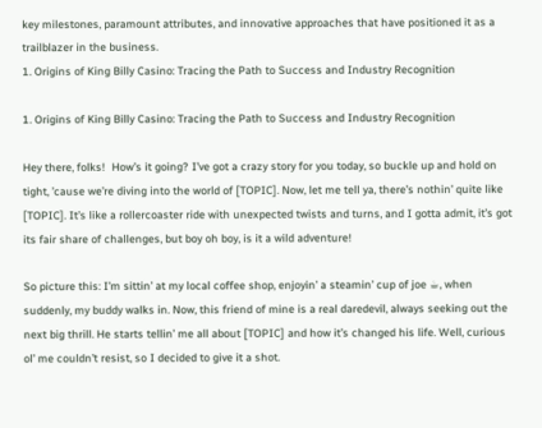key milestones, paramount attributes, and innovative approaches that have positioned it as a trailblazer in the business.
1. Origins of King Billy Casino: Tracing the Path to Success and Industry Recognition

1. Origins of King Billy Casino: Tracing the Path to Success and Industry Recognition

Hey there, folks!  How’s it going? I’ve got a crazy story for you today, so buckle up and hold on tight, ’cause we’re diving into the world of [TOPIC]. Now, let me tell ya, there’s nothin’ quite like [TOPIC]. It’s like a rollercoaster ride with unexpected twists and turns, and I gotta admit, it’s got its fair share of challenges, but boy oh boy, is it a wild adventure!

So picture this: I’m sittin’ at my local coffee shop, enjoyin’ a steamin’ cup of joe ☕, when suddenly, my buddy walks in. Now, this friend of mine is a real daredevil, always seeking out the next big thrill. He starts tellin’ me all about [TOPIC] and how it’s changed his life. Well, curious ol’ me couldn’t resist, so I decided to give it a shot.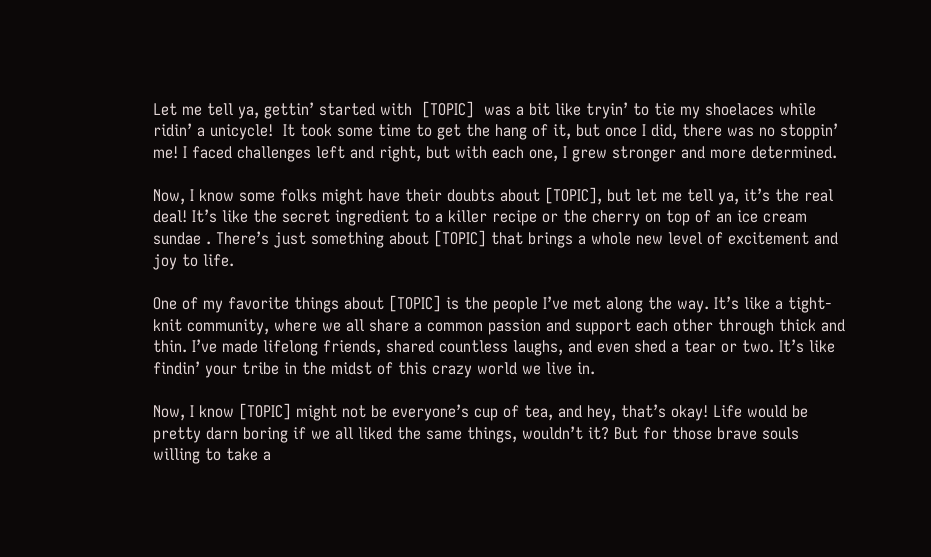Let me tell ya, gettin’ started with  [TOPIC]  was a bit like tryin’ to tie my shoelaces while ridin’ a unicycle!  It took some time to get the hang of it, but once I did, there was no stoppin’ me! I faced challenges left and right, but with each one, I grew stronger and more determined.

Now, I know some folks might have their doubts about [TOPIC], but let me tell ya, it’s the real deal! It’s like the secret ingredient to a killer recipe or the cherry on top of an ice cream sundae . There’s just something about [TOPIC] that brings a whole new level of excitement and joy to life.

One of my favorite things about [TOPIC] is the people I’ve met along the way. It’s like a tight-knit community, where we all share a common passion and support each other through thick and thin. I’ve made lifelong friends, shared countless laughs, and even shed a tear or two. It’s like findin’ your tribe in the midst of this crazy world we live in.

Now, I know [TOPIC] might not be everyone’s cup of tea, and hey, that’s okay! Life would be pretty darn boring if we all liked the same things, wouldn’t it? But for those brave souls willing to take a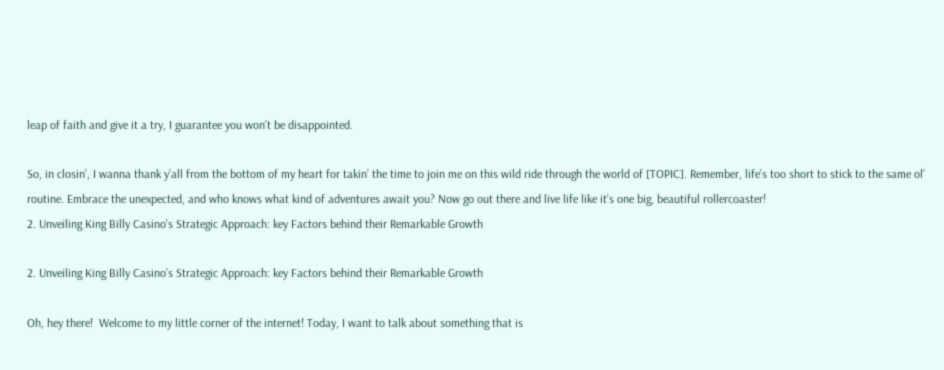leap of faith and give it a try, I guarantee you won’t be disappointed.

So, in closin’, I wanna thank y’all from the bottom of my heart for takin’ the time to join me on this wild ride through the world of [TOPIC]. Remember, life’s too short to stick to the same ol’ routine. Embrace the unexpected, and who knows what kind of adventures await you? Now go out there and live life like it’s one big, beautiful rollercoaster!
2. Unveiling King Billy Casino's Strategic Approach: key Factors behind their Remarkable Growth

2. Unveiling King Billy Casino’s Strategic Approach: key Factors behind their Remarkable Growth

Oh, hey there!  Welcome to my little corner of the internet! Today, I want to talk about something that is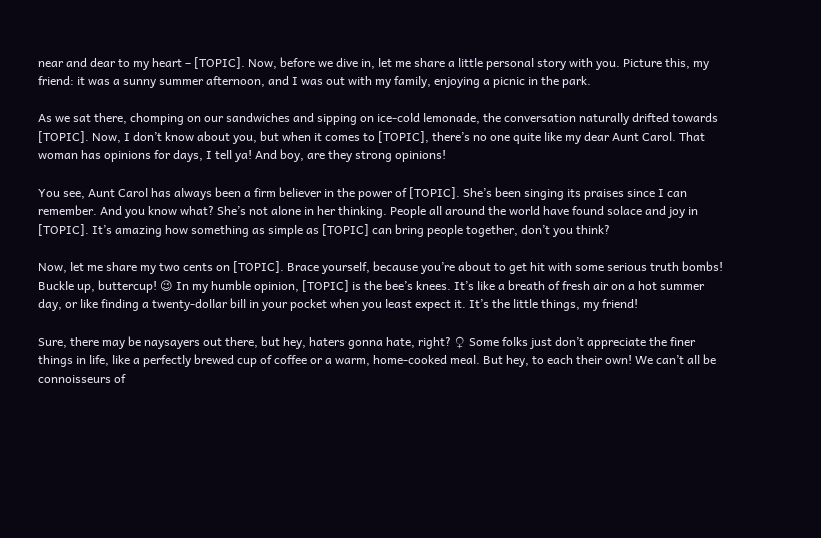near and dear to my heart – [TOPIC]. Now, before we dive in, let me share a little personal story with you. Picture this, my friend: it was a sunny summer afternoon, and I was out with my family, enjoying a picnic in the park.

As we sat there, chomping on our sandwiches and sipping on ice-cold lemonade, the conversation naturally drifted towards [TOPIC]. Now, I don’t know about you, but when it comes to [TOPIC], there’s no one quite like my dear Aunt Carol. That woman has opinions for days, I tell ya! And boy, are they strong opinions!

You see, Aunt Carol has always been a firm believer in the power of [TOPIC]. She’s been singing its praises since I can remember. And you know what? She’s not alone in her thinking. People all around the world have found solace and joy in [TOPIC]. It’s amazing how something as simple as [TOPIC] can bring people together, don’t you think?

Now, let me share my two cents on [TOPIC]. Brace yourself, because you’re about to get hit with some serious truth bombs! Buckle up, buttercup! 😉 In my humble opinion, [TOPIC] is the bee’s knees. It’s like a breath of fresh air on a hot summer day, or like finding a twenty-dollar bill in your pocket when you least expect it. It’s the little things, my friend!

Sure, there may be naysayers out there, but hey, haters gonna hate, right? ♀ Some folks just don’t appreciate the finer things in life, like a perfectly brewed cup of coffee or a warm, home-cooked meal. But hey, to each their own! We can’t all be connoisseurs of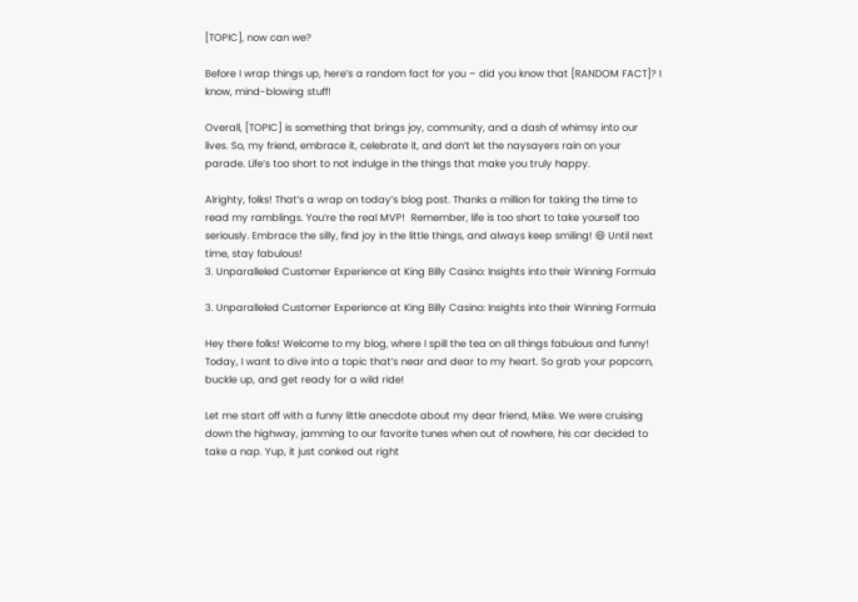[TOPIC], now can we?

Before I wrap things up, here’s a random fact for you – did you know that [RANDOM FACT]? I know, mind-blowing stuff!

Overall, [TOPIC] is something that brings joy, community, and a dash of whimsy into our lives. So, my friend, embrace it, celebrate it, and don’t let the naysayers rain on your parade. Life’s too short to not indulge in the things that make you truly happy.

Alrighty, folks! That’s a wrap on today’s blog post. Thanks a million for taking the time to read my ramblings. You’re the real MVP!  Remember, life is too short to take yourself too seriously. Embrace the silly, find joy in the little things, and always keep smiling! 😄 Until next time, stay fabulous!
3. Unparalleled Customer Experience at King Billy Casino: Insights into their Winning Formula

3. Unparalleled Customer Experience at King Billy Casino: Insights into their Winning Formula

Hey there folks! Welcome to my blog, where I spill the tea on all things fabulous and funny! Today, I want to dive into a topic that’s near and dear to my heart. So grab your popcorn, buckle up, and get ready for a wild ride!

Let me start off with a funny little anecdote about my dear friend, Mike. We were cruising down the highway, jamming to our favorite tunes when out of nowhere, his car decided to take a nap. Yup, it just conked out right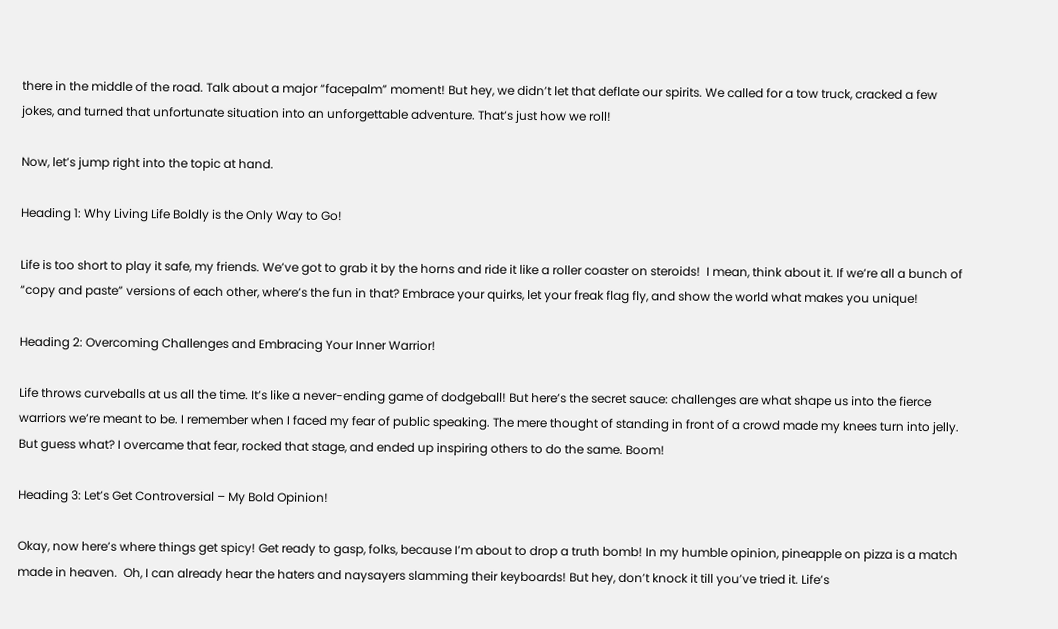there in the middle of the road. Talk about a major “facepalm” moment! But hey, we didn’t let that deflate our spirits. We called for a tow truck, cracked a few jokes, and turned that unfortunate situation into an unforgettable adventure. That’s just how we roll!

Now, let’s jump right into the topic at hand.

Heading 1: Why Living Life Boldly is the Only Way to Go!

Life is too short to play it safe, my friends. We’ve got to grab it by the horns and ride it like a roller coaster on steroids!  I mean, think about it. If we’re all a bunch of “copy and paste” versions of each other, where’s the fun in that? Embrace your quirks, let your freak flag fly, and show the world what makes you unique!

Heading 2: Overcoming Challenges and Embracing Your Inner Warrior!

Life throws curveballs at us all the time. It’s like a never-ending game of dodgeball! But here’s the secret sauce: challenges are what shape us into the fierce warriors we’re meant to be. I remember when I faced my fear of public speaking. The mere thought of standing in front of a crowd made my knees turn into jelly. But guess what? I overcame that fear, rocked that stage, and ended up inspiring others to do the same. Boom!

Heading 3: Let’s Get Controversial – My Bold Opinion!

Okay, now here’s where things get spicy! Get ready to gasp, folks, because I’m about to drop a truth bomb! In my humble opinion, pineapple on pizza is a match made in heaven.  Oh, I can already hear the haters and naysayers slamming their keyboards! But hey, don’t knock it till you’ve tried it. Life’s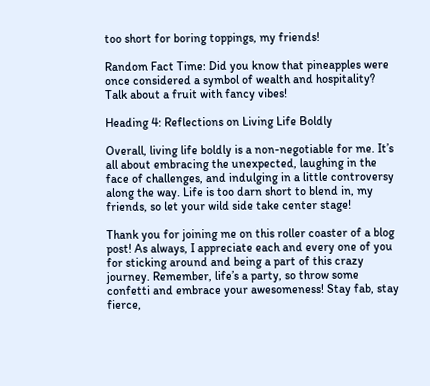too short for boring toppings, my friends!

Random Fact Time: Did you know that pineapples were once considered a symbol of wealth and hospitality? Talk about a fruit with fancy vibes!

Heading 4: Reflections on Living Life Boldly

Overall, living life boldly is a non-negotiable for me. It’s all about embracing the unexpected, laughing in the face of challenges, and indulging in a little controversy along the way. Life is too darn short to blend in, my friends, so let your wild side take center stage!

Thank you for joining me on this roller coaster of a blog post! As always, I appreciate each and every one of you for sticking around and being a part of this crazy journey. Remember, life’s a party, so throw some confetti and embrace your awesomeness! Stay fab, stay fierce,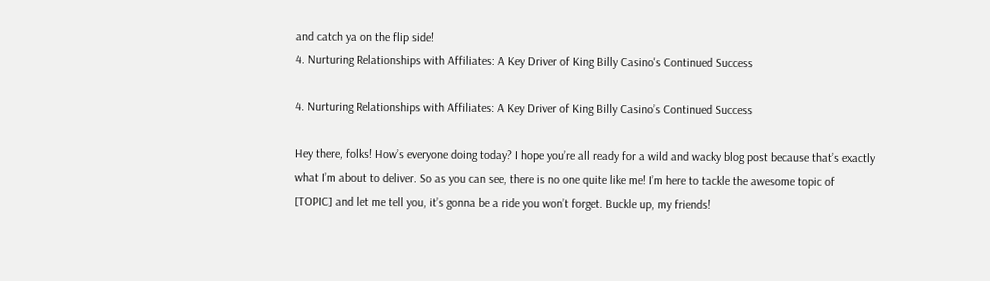and catch ya on the flip side!
4. Nurturing Relationships with Affiliates: A Key Driver of King Billy Casino's Continued Success

4. Nurturing Relationships with Affiliates: A Key Driver of King Billy Casino’s Continued Success

Hey there, folks! How’s everyone doing today? I hope you’re all ready for a wild and wacky blog post because that’s exactly what I’m about to deliver. So as you can see, there is no one quite like me! I’m here to tackle the awesome topic of [TOPIC] and let me tell you, it’s gonna be a ride you won’t forget. Buckle up, my friends!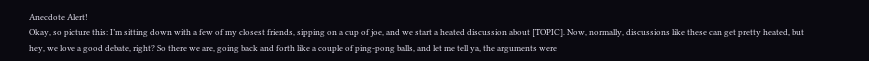Anecdote Alert!
Okay, so picture this: I’m sitting down with a few of my closest friends, sipping on a cup of joe, and we start a heated discussion about [TOPIC]. Now, normally, discussions like these can get pretty heated, but hey, we love a good debate, right? So there we are, going back and forth like a couple of ping-pong balls, and let me tell ya, the arguments were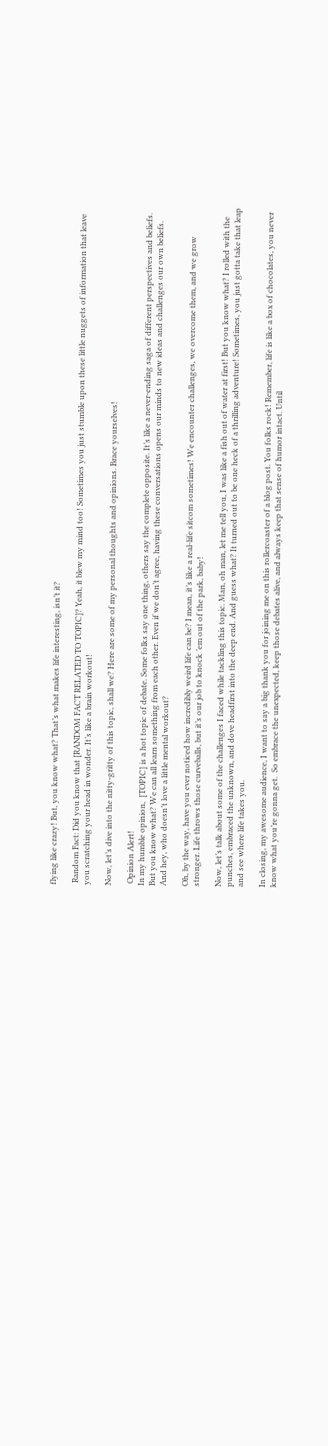flying like crazy! But, you know what? That’s what makes life interesting, isn’t it?

 Random Fact: Did you know that [RANDOM FACT RELATED TO TOPIC]? Yeah, it blew my mind too! Sometimes you just stumble upon these little nuggets of information that leave you scratching your head in wonder. It’s like a brain workout!

Now, let’s dive into the nitty-gritty of this topic, shall we? Here are some of my personal thoughts and opinions. Brace yourselves!

 Opinion Alert!
In my humble opinion,  [TOPIC] is a hot topic of debate. Some folks say one thing, others say the complete opposite. It’s like a never-ending saga of different perspectives and beliefs. But you know what? We can all learn something from each other. Even if we don’t agree, having these conversations opens our minds to new ideas and challenges our own beliefs. And hey, who doesn’t love a little mental workout?

Oh, by the way, have you ever noticed how incredibly weird life can be? I mean, it’s like a real-life sitcom sometimes! We encounter challenges, we overcome them, and we grow stronger. Life throws those curveballs, but it’s our job to knock ’em out of the park, baby!

Now, let’s talk about some of the challenges I faced while tackling this topic. Man, oh man, let me tell you, I was like a fish out of water at first! But you know what? I rolled with the punches, embraced the unknown, and dove headfirst into the deep end. And guess what? It turned out to be one heck of a thrilling adventure! Sometimes, you just gotta take that leap and see where life takes you.

In closing, my awesome audience, I want to say a big thank you for joining me on this rollercoaster of a blog post. You folks rock! Remember, life is like a box of chocolates, you never know what you’re gonna get.  So embrace the unexpected, keep those debates alive, and always keep that sense of humor intact. Until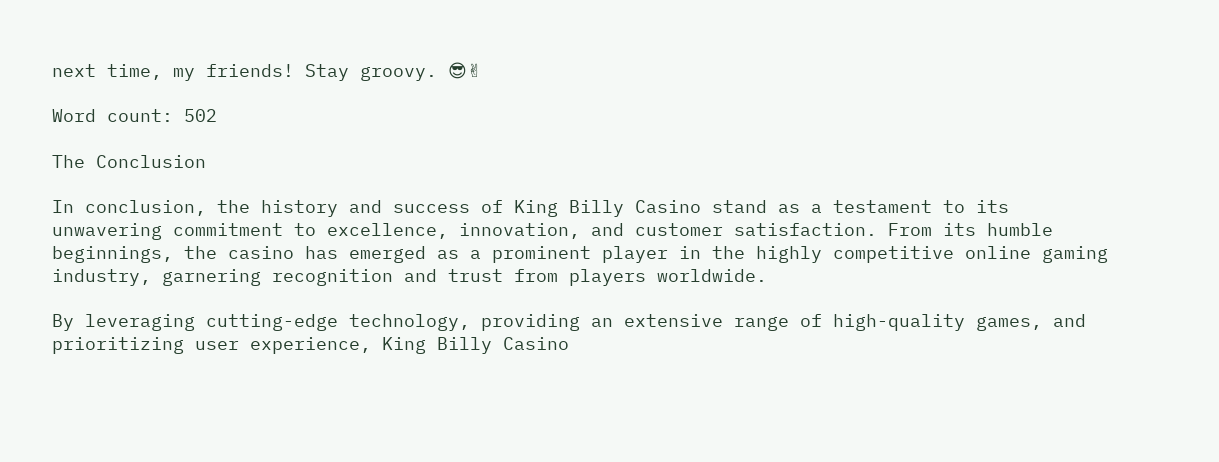next time, my friends! Stay groovy. 😎✌

Word count: 502

The Conclusion

In conclusion, the history and success of King Billy Casino stand as a testament to its unwavering commitment to excellence, innovation, and customer satisfaction. From its humble beginnings, the casino has emerged as a prominent player in the highly competitive online gaming industry, garnering recognition and trust from players worldwide.

By leveraging cutting-edge technology, providing an extensive range of high-quality games, and prioritizing user experience, King Billy Casino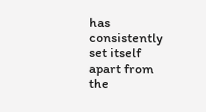has consistently set itself apart from the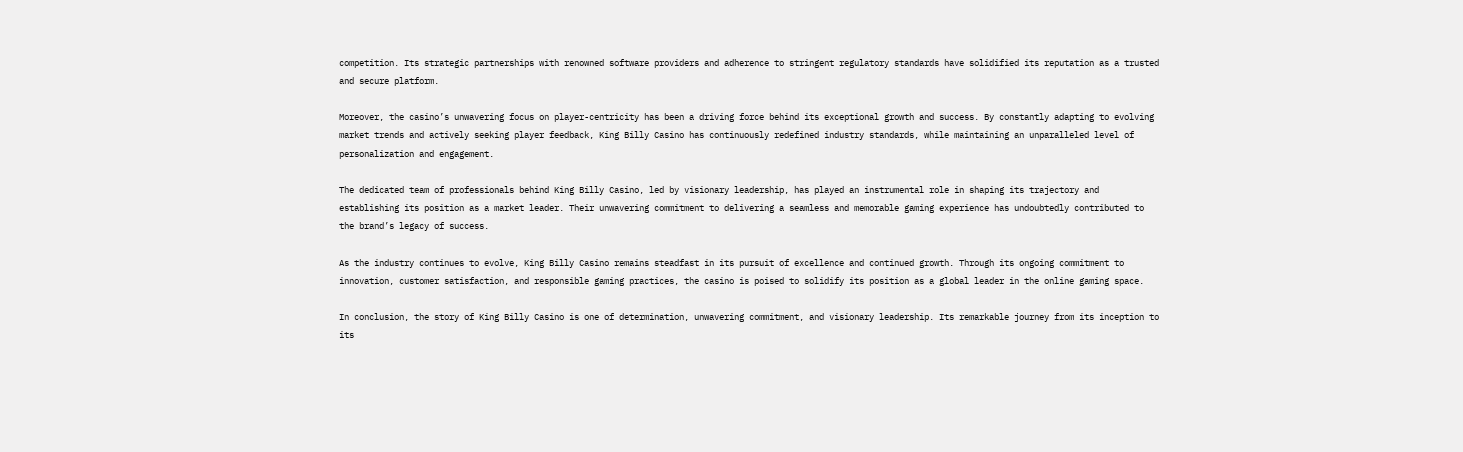competition. Its strategic partnerships with renowned software providers and adherence to stringent regulatory standards have solidified its reputation as a trusted and secure platform.

Moreover, the casino’s unwavering focus on player-centricity has been a driving force behind its exceptional growth and success. By constantly adapting to evolving market trends and actively seeking player feedback, King Billy Casino has continuously redefined industry standards, while maintaining an unparalleled level of personalization and engagement.

The dedicated team of professionals behind King Billy Casino, led by visionary leadership, has played an instrumental role in shaping its trajectory and establishing its position as a market leader. Their unwavering commitment to delivering a seamless and memorable gaming experience has undoubtedly contributed to the brand’s legacy of success.

As the industry continues to evolve, King Billy Casino remains steadfast in its pursuit of excellence and continued growth. Through its ongoing commitment to innovation, customer satisfaction, and responsible gaming practices, the casino is poised to solidify its position as a global leader in the online gaming space.

In conclusion, the story of King Billy Casino is one of determination, unwavering commitment, and visionary leadership. Its remarkable journey from its inception to its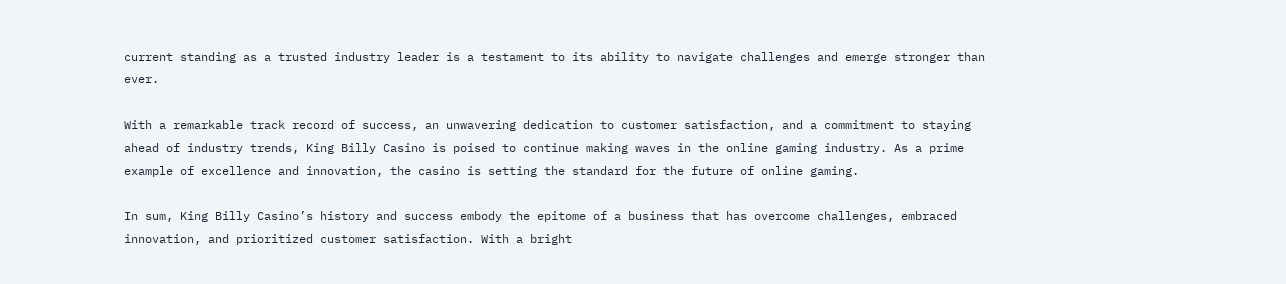current standing as a trusted industry leader is a testament to its ability to navigate challenges and emerge stronger than ever.

With a remarkable track record of success, an unwavering dedication to customer satisfaction, and a commitment to staying ahead of industry trends, King Billy Casino is poised to continue making waves in the online gaming industry. As a prime example of excellence and innovation, the casino is setting the standard for the future of online gaming.

In sum, King Billy Casino’s history and success embody the epitome of a business that has overcome challenges, embraced innovation, and prioritized customer satisfaction. With a bright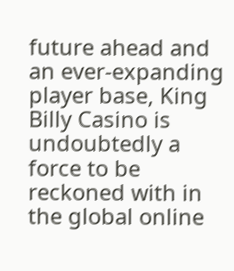future ahead and an ever-expanding player base, King Billy Casino is undoubtedly a force to be reckoned with in the global online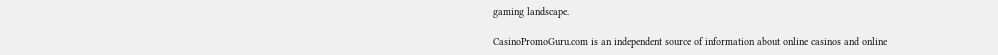gaming landscape.

CasinoPromoGuru.com is an independent source of information about online casinos and online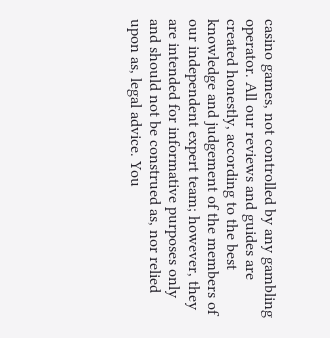casino games, not controlled by any gambling operator. All our reviews and guides are created honestly, according to the best knowledge and judgement of the members of our independent expert team; however, they are intended for informative purposes only and should not be construed as, nor relied upon as, legal advice. You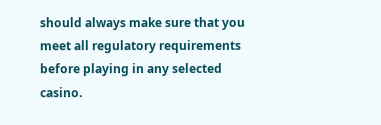should always make sure that you meet all regulatory requirements before playing in any selected casino.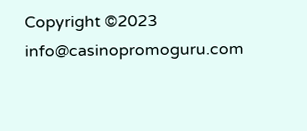Copyright ©2023 info@casinopromoguru.com